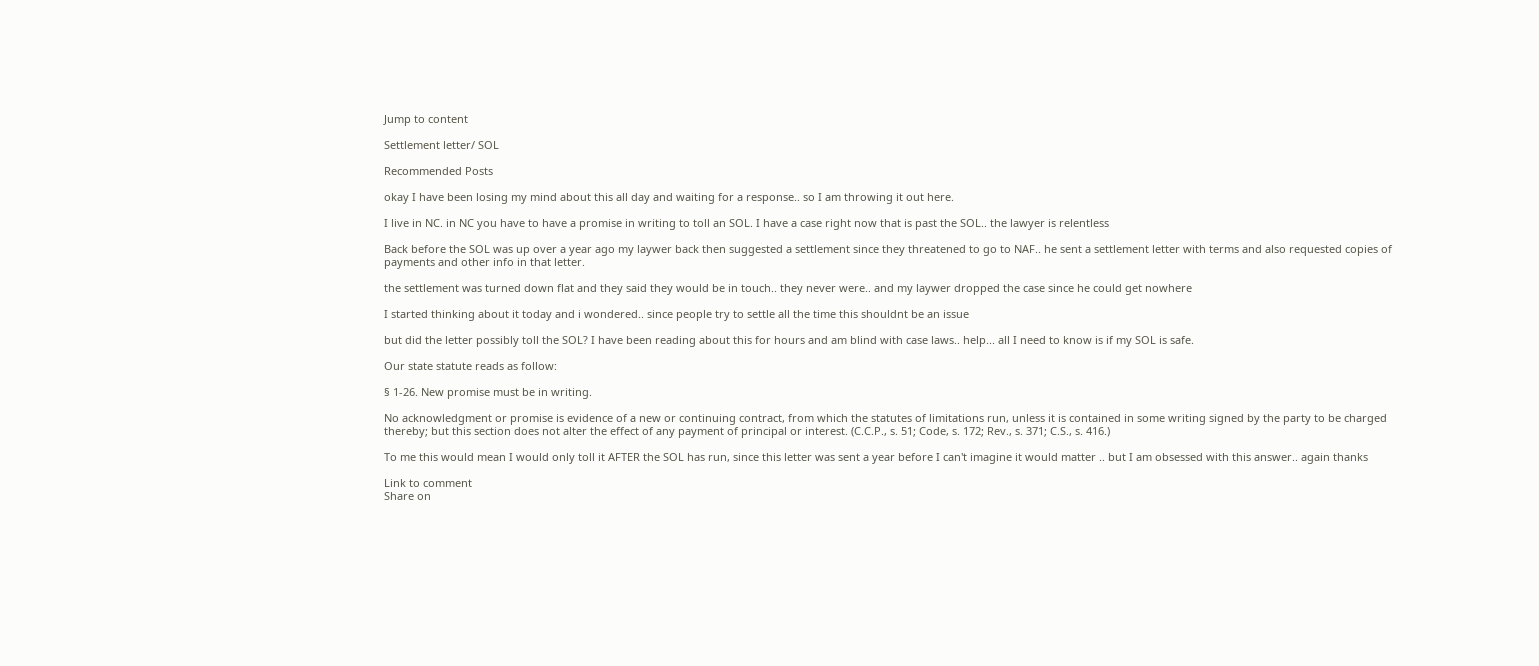Jump to content

Settlement letter/ SOL

Recommended Posts

okay I have been losing my mind about this all day and waiting for a response.. so I am throwing it out here.

I live in NC. in NC you have to have a promise in writing to toll an SOL. I have a case right now that is past the SOL.. the lawyer is relentless

Back before the SOL was up over a year ago my laywer back then suggested a settlement since they threatened to go to NAF.. he sent a settlement letter with terms and also requested copies of payments and other info in that letter.

the settlement was turned down flat and they said they would be in touch.. they never were.. and my laywer dropped the case since he could get nowhere

I started thinking about it today and i wondered.. since people try to settle all the time this shouldnt be an issue

but did the letter possibly toll the SOL? I have been reading about this for hours and am blind with case laws.. help... all I need to know is if my SOL is safe.

Our state statute reads as follow:

§ 1‑26. New promise must be in writing.

No acknowledgment or promise is evidence of a new or continuing contract, from which the statutes of limitations run, unless it is contained in some writing signed by the party to be charged thereby; but this section does not alter the effect of any payment of principal or interest. (C.C.P., s. 51; Code, s. 172; Rev., s. 371; C.S., s. 416.)

To me this would mean I would only toll it AFTER the SOL has run, since this letter was sent a year before I can't imagine it would matter .. but I am obsessed with this answer.. again thanks

Link to comment
Share on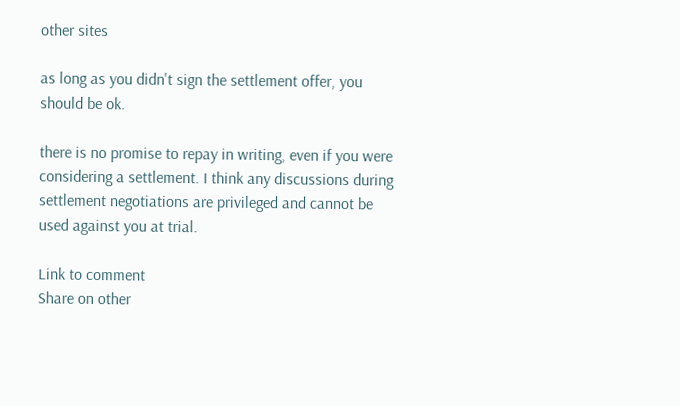other sites

as long as you didn't sign the settlement offer, you should be ok.

there is no promise to repay in writing, even if you were considering a settlement. I think any discussions during settlement negotiations are privileged and cannot be used against you at trial.

Link to comment
Share on other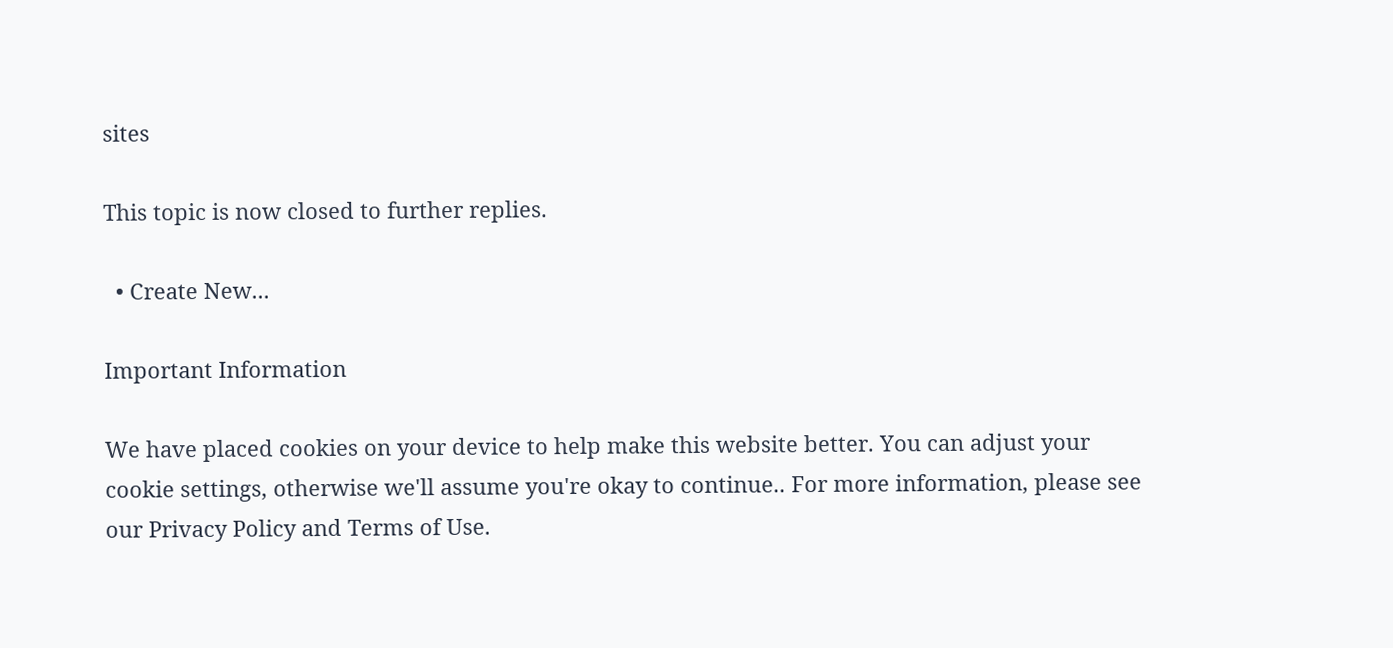sites

This topic is now closed to further replies.

  • Create New...

Important Information

We have placed cookies on your device to help make this website better. You can adjust your cookie settings, otherwise we'll assume you're okay to continue.. For more information, please see our Privacy Policy and Terms of Use.